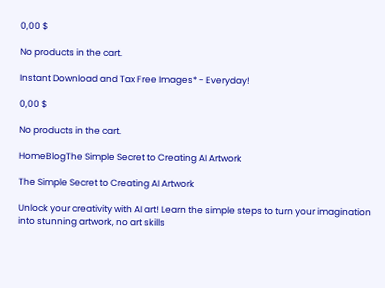0,00 $

No products in the cart.

Instant Download and Tax Free Images* - Everyday!

0,00 $

No products in the cart.

HomeBlogThe Simple Secret to Creating AI Artwork

The Simple Secret to Creating AI Artwork

Unlock your creativity with AI art! Learn the simple steps to turn your imagination into stunning artwork, no art skills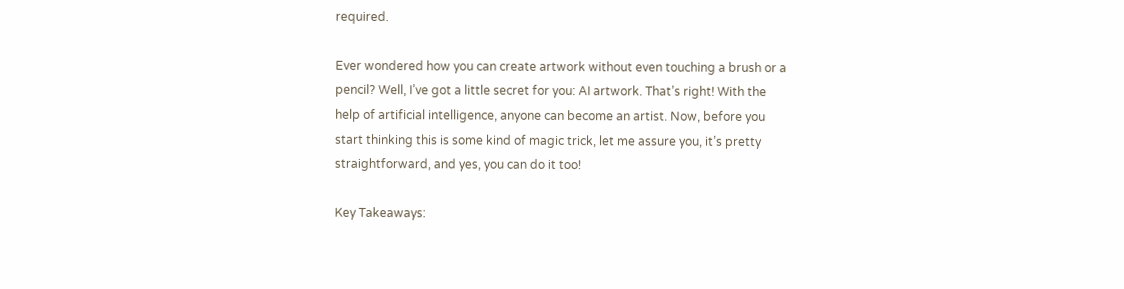required.

Ever wondered how you can create artwork without even touching a brush or a pencil? Well, I’ve got a little secret for you: AI artwork. That’s right! With the help of artificial intelligence, anyone can become an artist. Now, before you start thinking this is some kind of magic trick, let me assure you, it’s pretty straightforward, and yes, you can do it too!

Key Takeaways: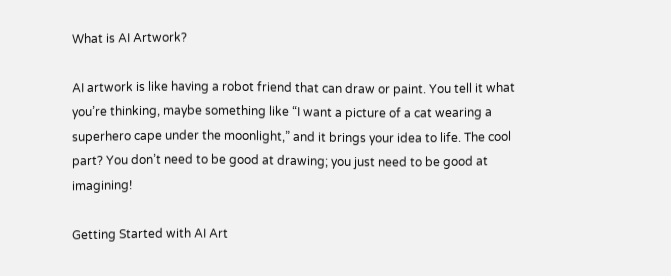What is AI Artwork?

AI artwork is like having a robot friend that can draw or paint. You tell it what you’re thinking, maybe something like “I want a picture of a cat wearing a superhero cape under the moonlight,” and it brings your idea to life. The cool part? You don’t need to be good at drawing; you just need to be good at imagining!

Getting Started with AI Art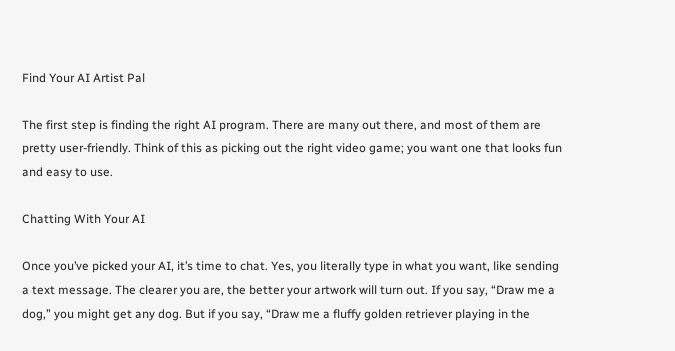Find Your AI Artist Pal

The first step is finding the right AI program. There are many out there, and most of them are pretty user-friendly. Think of this as picking out the right video game; you want one that looks fun and easy to use.

Chatting With Your AI

Once you’ve picked your AI, it’s time to chat. Yes, you literally type in what you want, like sending a text message. The clearer you are, the better your artwork will turn out. If you say, “Draw me a dog,” you might get any dog. But if you say, “Draw me a fluffy golden retriever playing in the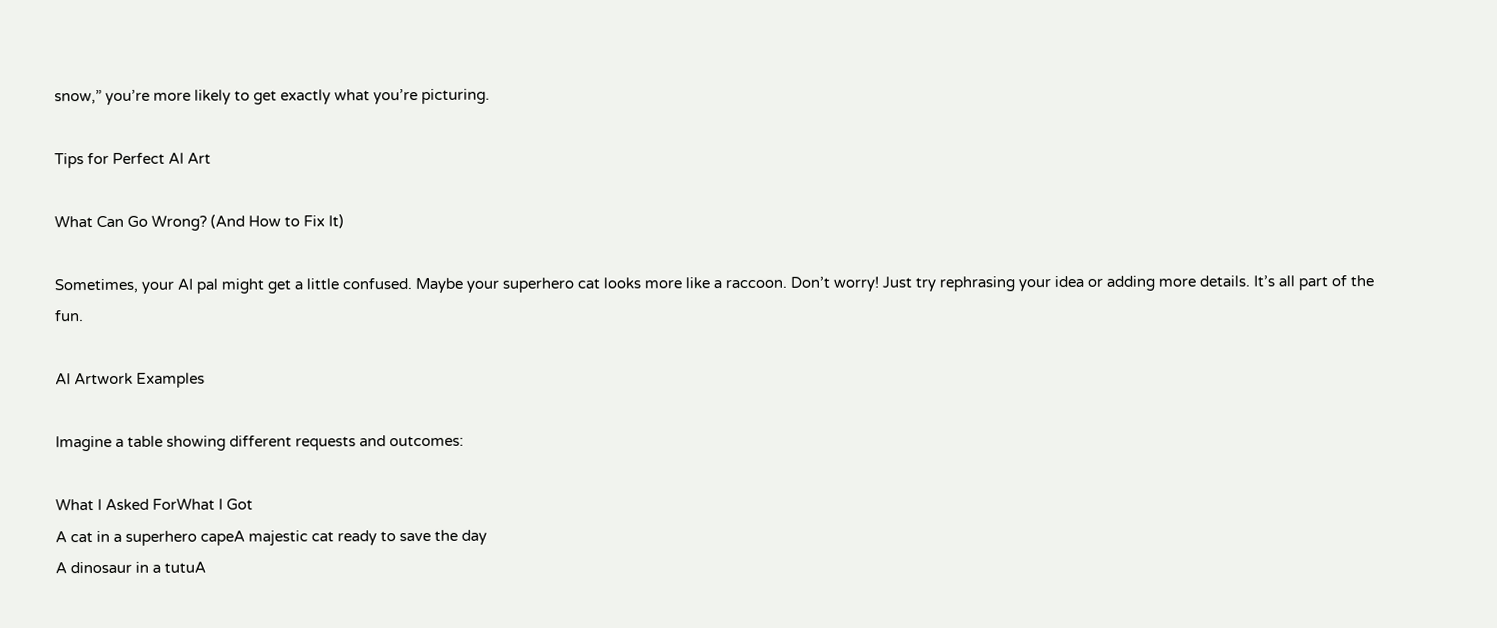snow,” you’re more likely to get exactly what you’re picturing.

Tips for Perfect AI Art

What Can Go Wrong? (And How to Fix It)

Sometimes, your AI pal might get a little confused. Maybe your superhero cat looks more like a raccoon. Don’t worry! Just try rephrasing your idea or adding more details. It’s all part of the fun.

AI Artwork Examples

Imagine a table showing different requests and outcomes:

What I Asked ForWhat I Got
A cat in a superhero capeA majestic cat ready to save the day
A dinosaur in a tutuA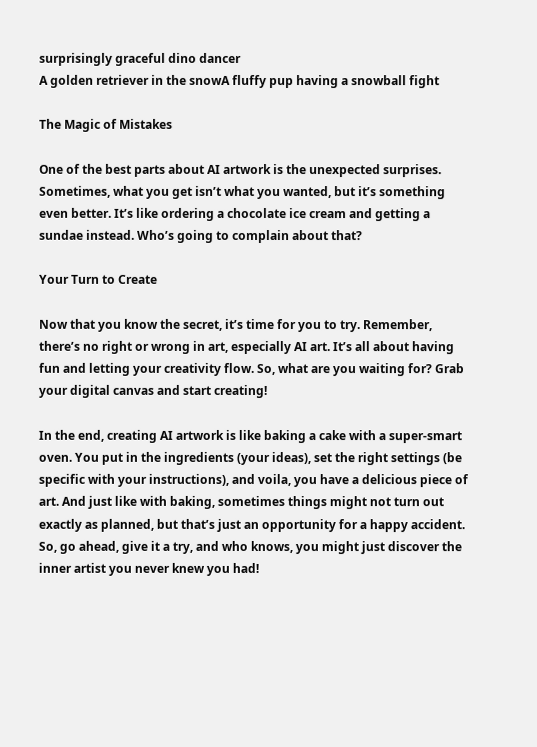surprisingly graceful dino dancer
A golden retriever in the snowA fluffy pup having a snowball fight

The Magic of Mistakes

One of the best parts about AI artwork is the unexpected surprises. Sometimes, what you get isn’t what you wanted, but it’s something even better. It’s like ordering a chocolate ice cream and getting a sundae instead. Who’s going to complain about that?

Your Turn to Create

Now that you know the secret, it’s time for you to try. Remember, there’s no right or wrong in art, especially AI art. It’s all about having fun and letting your creativity flow. So, what are you waiting for? Grab your digital canvas and start creating!

In the end, creating AI artwork is like baking a cake with a super-smart oven. You put in the ingredients (your ideas), set the right settings (be specific with your instructions), and voila, you have a delicious piece of art. And just like with baking, sometimes things might not turn out exactly as planned, but that’s just an opportunity for a happy accident. So, go ahead, give it a try, and who knows, you might just discover the inner artist you never knew you had!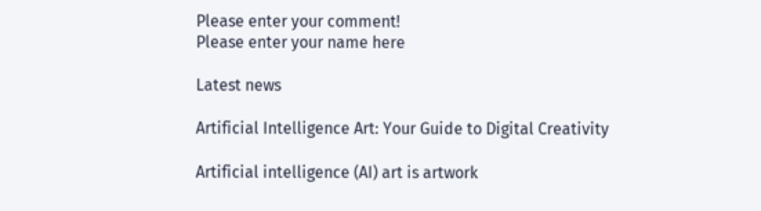Please enter your comment!
Please enter your name here

Latest news

Artificial Intelligence Art: Your Guide to Digital Creativity

Artificial intelligence (AI) art is artwork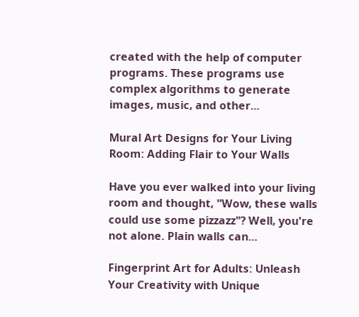created with the help of computer programs. These programs use complex algorithms to generate images, music, and other...

Mural Art Designs for Your Living Room: Adding Flair to Your Walls

Have you ever walked into your living room and thought, "Wow, these walls could use some pizzazz"? Well, you're not alone. Plain walls can...

Fingerprint Art for Adults: Unleash Your Creativity with Unique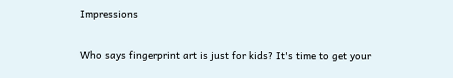Impressions

Who says fingerprint art is just for kids? It's time to get your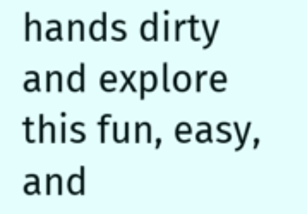hands dirty and explore this fun, easy, and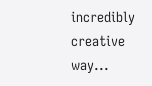incredibly creative way...